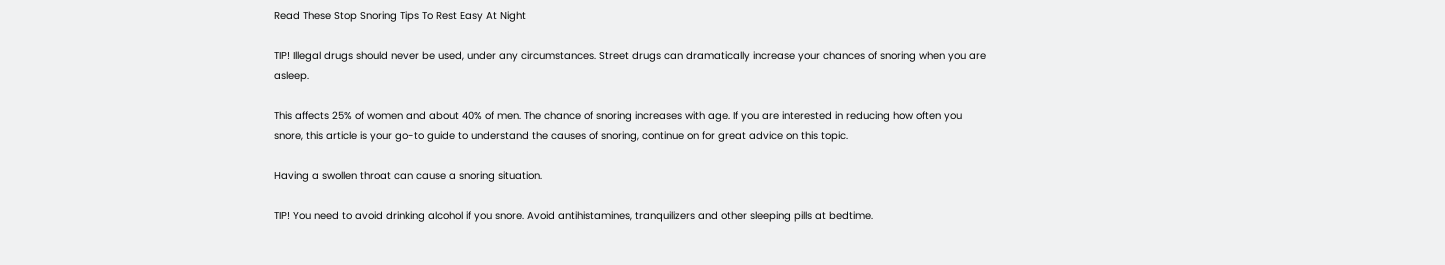Read These Stop Snoring Tips To Rest Easy At Night

TIP! Illegal drugs should never be used, under any circumstances. Street drugs can dramatically increase your chances of snoring when you are asleep.

This affects 25% of women and about 40% of men. The chance of snoring increases with age. If you are interested in reducing how often you snore, this article is your go-to guide to understand the causes of snoring, continue on for great advice on this topic.

Having a swollen throat can cause a snoring situation.

TIP! You need to avoid drinking alcohol if you snore. Avoid antihistamines, tranquilizers and other sleeping pills at bedtime.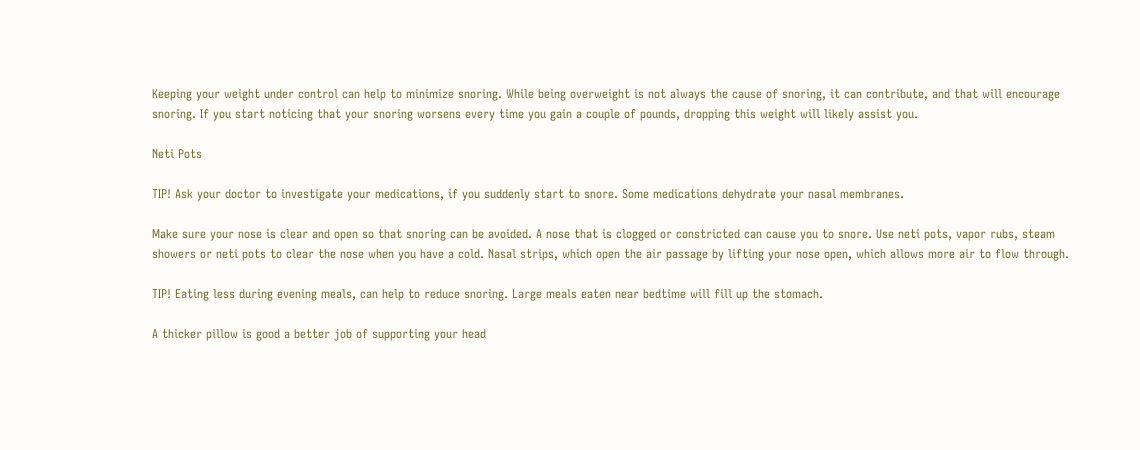Keeping your weight under control can help to minimize snoring. While being overweight is not always the cause of snoring, it can contribute, and that will encourage snoring. If you start noticing that your snoring worsens every time you gain a couple of pounds, dropping this weight will likely assist you.

Neti Pots

TIP! Ask your doctor to investigate your medications, if you suddenly start to snore. Some medications dehydrate your nasal membranes.

Make sure your nose is clear and open so that snoring can be avoided. A nose that is clogged or constricted can cause you to snore. Use neti pots, vapor rubs, steam showers or neti pots to clear the nose when you have a cold. Nasal strips, which open the air passage by lifting your nose open, which allows more air to flow through.

TIP! Eating less during evening meals, can help to reduce snoring. Large meals eaten near bedtime will fill up the stomach.

A thicker pillow is good a better job of supporting your head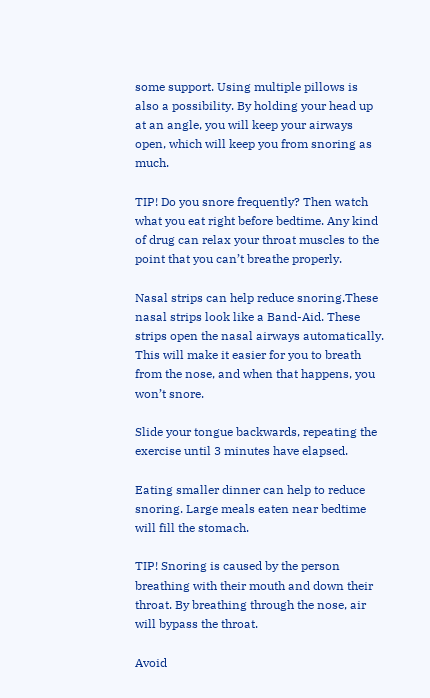some support. Using multiple pillows is also a possibility. By holding your head up at an angle, you will keep your airways open, which will keep you from snoring as much.

TIP! Do you snore frequently? Then watch what you eat right before bedtime. Any kind of drug can relax your throat muscles to the point that you can’t breathe properly.

Nasal strips can help reduce snoring.These nasal strips look like a Band-Aid. These strips open the nasal airways automatically. This will make it easier for you to breath from the nose, and when that happens, you won’t snore.

Slide your tongue backwards, repeating the exercise until 3 minutes have elapsed.

Eating smaller dinner can help to reduce snoring. Large meals eaten near bedtime will fill the stomach.

TIP! Snoring is caused by the person breathing with their mouth and down their throat. By breathing through the nose, air will bypass the throat.

Avoid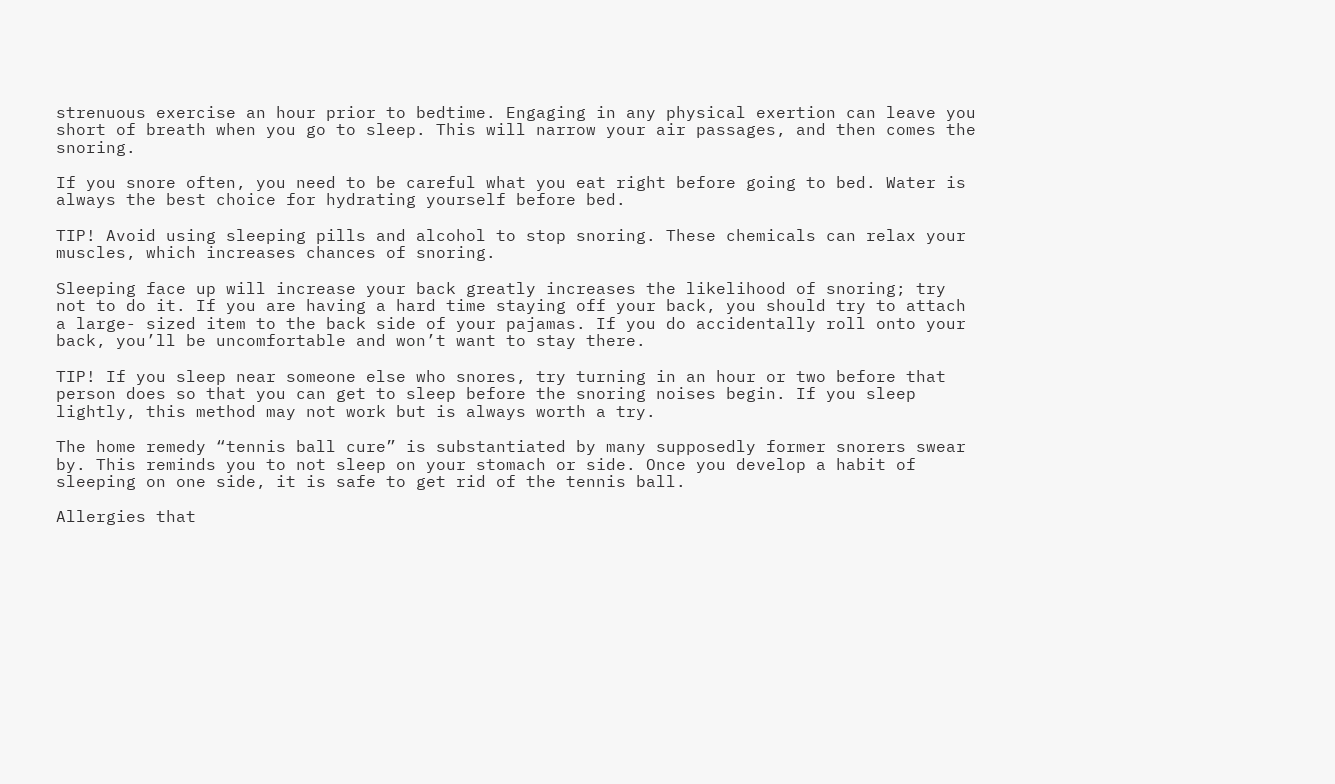strenuous exercise an hour prior to bedtime. Engaging in any physical exertion can leave you short of breath when you go to sleep. This will narrow your air passages, and then comes the snoring.

If you snore often, you need to be careful what you eat right before going to bed. Water is always the best choice for hydrating yourself before bed.

TIP! Avoid using sleeping pills and alcohol to stop snoring. These chemicals can relax your muscles, which increases chances of snoring.

Sleeping face up will increase your back greatly increases the likelihood of snoring; try not to do it. If you are having a hard time staying off your back, you should try to attach a large- sized item to the back side of your pajamas. If you do accidentally roll onto your back, you’ll be uncomfortable and won’t want to stay there.

TIP! If you sleep near someone else who snores, try turning in an hour or two before that person does so that you can get to sleep before the snoring noises begin. If you sleep lightly, this method may not work but is always worth a try.

The home remedy “tennis ball cure” is substantiated by many supposedly former snorers swear by. This reminds you to not sleep on your stomach or side. Once you develop a habit of sleeping on one side, it is safe to get rid of the tennis ball.

Allergies that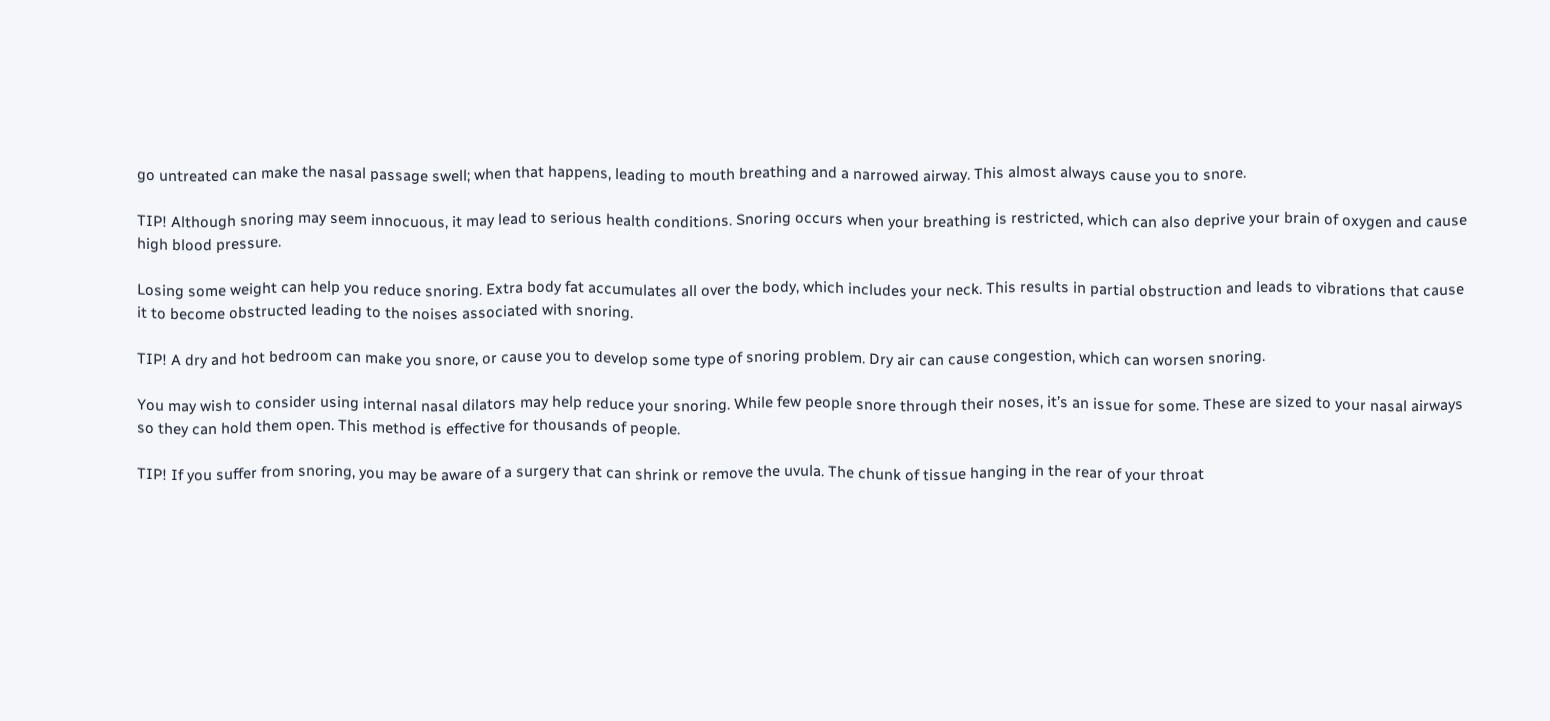go untreated can make the nasal passage swell; when that happens, leading to mouth breathing and a narrowed airway. This almost always cause you to snore.

TIP! Although snoring may seem innocuous, it may lead to serious health conditions. Snoring occurs when your breathing is restricted, which can also deprive your brain of oxygen and cause high blood pressure.

Losing some weight can help you reduce snoring. Extra body fat accumulates all over the body, which includes your neck. This results in partial obstruction and leads to vibrations that cause it to become obstructed leading to the noises associated with snoring.

TIP! A dry and hot bedroom can make you snore, or cause you to develop some type of snoring problem. Dry air can cause congestion, which can worsen snoring.

You may wish to consider using internal nasal dilators may help reduce your snoring. While few people snore through their noses, it’s an issue for some. These are sized to your nasal airways so they can hold them open. This method is effective for thousands of people.

TIP! If you suffer from snoring, you may be aware of a surgery that can shrink or remove the uvula. The chunk of tissue hanging in the rear of your throat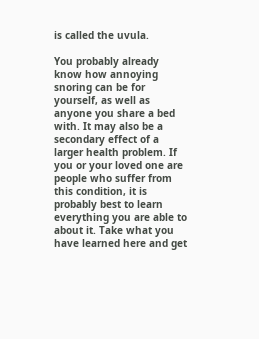is called the uvula.

You probably already know how annoying snoring can be for yourself, as well as anyone you share a bed with. It may also be a secondary effect of a larger health problem. If you or your loved one are people who suffer from this condition, it is probably best to learn everything you are able to about it. Take what you have learned here and get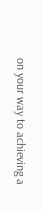on your way to achieving a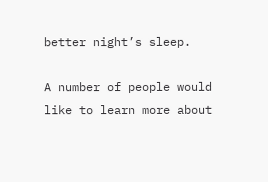better night’s sleep.

A number of people would like to learn more about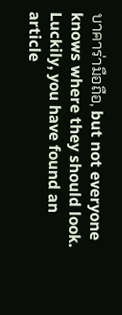บาคาร่ามือถือ, but not everyone knows where they should look. Luckily, you have found an article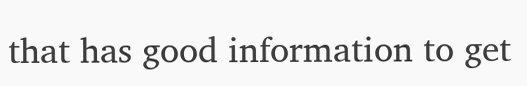that has good information to get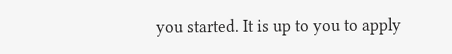you started. It is up to you to apply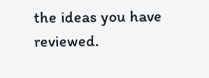the ideas you have reviewed.